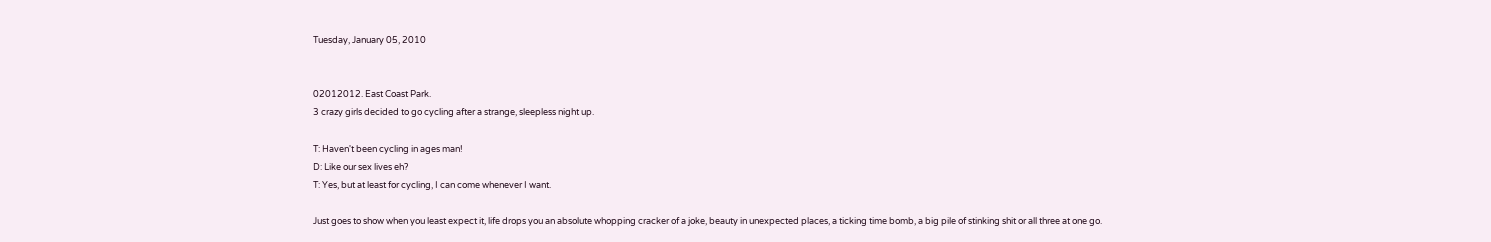Tuesday, January 05, 2010


02012012. East Coast Park.
3 crazy girls decided to go cycling after a strange, sleepless night up.

T: Haven't been cycling in ages man!
D: Like our sex lives eh?
T: Yes, but at least for cycling, I can come whenever I want.

Just goes to show when you least expect it, life drops you an absolute whopping cracker of a joke, beauty in unexpected places, a ticking time bomb, a big pile of stinking shit or all three at one go.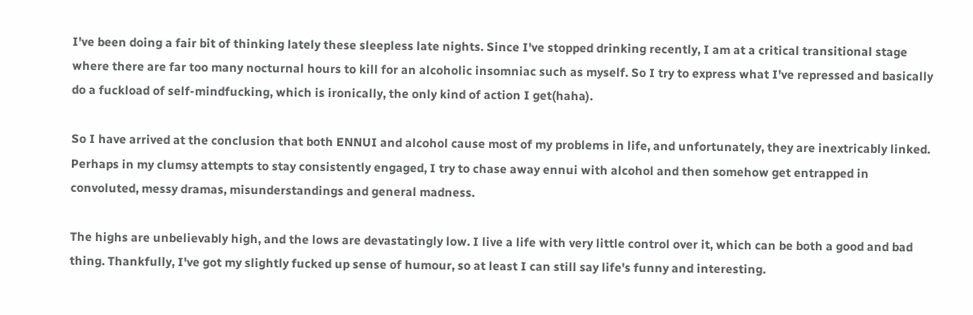I've been doing a fair bit of thinking lately these sleepless late nights. Since I've stopped drinking recently, I am at a critical transitional stage where there are far too many nocturnal hours to kill for an alcoholic insomniac such as myself. So I try to express what I've repressed and basically do a fuckload of self-mindfucking, which is ironically, the only kind of action I get(haha).

So I have arrived at the conclusion that both ENNUI and alcohol cause most of my problems in life, and unfortunately, they are inextricably linked. Perhaps in my clumsy attempts to stay consistently engaged, I try to chase away ennui with alcohol and then somehow get entrapped in convoluted, messy dramas, misunderstandings and general madness.

The highs are unbelievably high, and the lows are devastatingly low. I live a life with very little control over it, which can be both a good and bad thing. Thankfully, I've got my slightly fucked up sense of humour, so at least I can still say life's funny and interesting.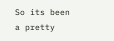So its been a pretty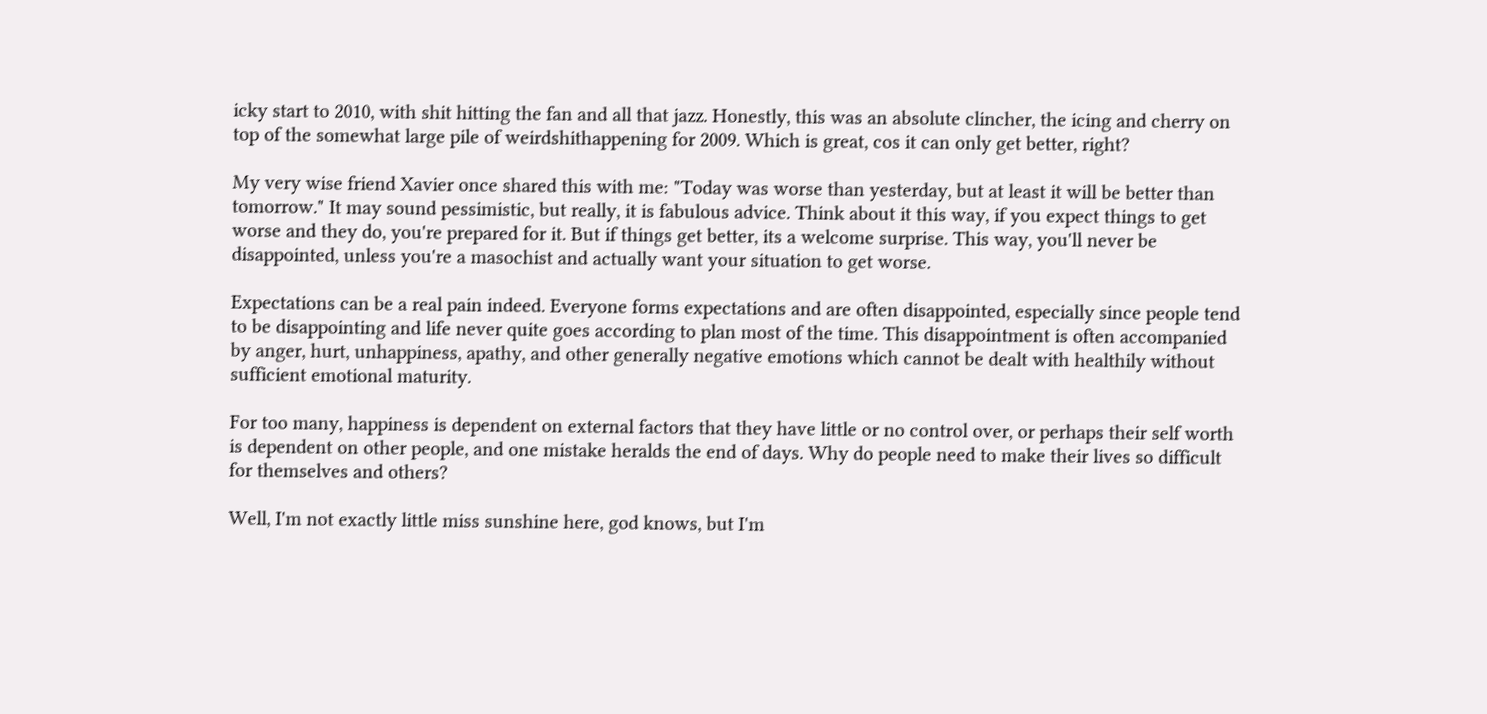icky start to 2010, with shit hitting the fan and all that jazz. Honestly, this was an absolute clincher, the icing and cherry on top of the somewhat large pile of weirdshithappening for 2009. Which is great, cos it can only get better, right?

My very wise friend Xavier once shared this with me: "Today was worse than yesterday, but at least it will be better than tomorrow." It may sound pessimistic, but really, it is fabulous advice. Think about it this way, if you expect things to get worse and they do, you're prepared for it. But if things get better, its a welcome surprise. This way, you'll never be disappointed, unless you're a masochist and actually want your situation to get worse.

Expectations can be a real pain indeed. Everyone forms expectations and are often disappointed, especially since people tend to be disappointing and life never quite goes according to plan most of the time. This disappointment is often accompanied by anger, hurt, unhappiness, apathy, and other generally negative emotions which cannot be dealt with healthily without sufficient emotional maturity.

For too many, happiness is dependent on external factors that they have little or no control over, or perhaps their self worth is dependent on other people, and one mistake heralds the end of days. Why do people need to make their lives so difficult for themselves and others?

Well, I'm not exactly little miss sunshine here, god knows, but I'm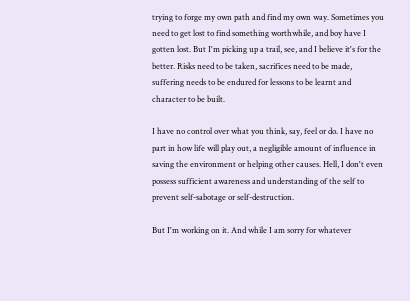trying to forge my own path and find my own way. Sometimes you need to get lost to find something worthwhile, and boy have I gotten lost. But I'm picking up a trail, see, and I believe it's for the better. Risks need to be taken, sacrifices need to be made, suffering needs to be endured for lessons to be learnt and character to be built.

I have no control over what you think, say, feel or do. I have no part in how life will play out, a negligible amount of influence in saving the environment or helping other causes. Hell, I don't even possess sufficient awareness and understanding of the self to prevent self-sabotage or self-destruction.

But I'm working on it. And while I am sorry for whatever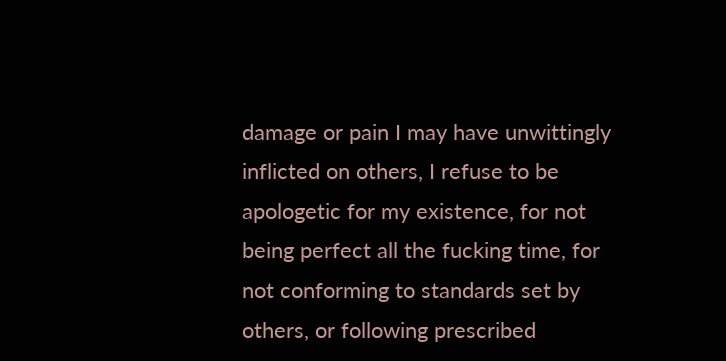damage or pain I may have unwittingly inflicted on others, I refuse to be apologetic for my existence, for not being perfect all the fucking time, for not conforming to standards set by others, or following prescribed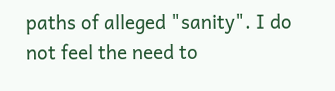paths of alleged "sanity". I do not feel the need to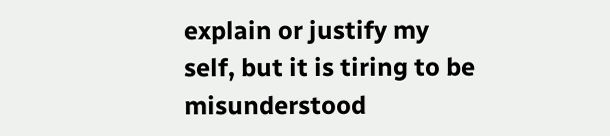explain or justify my self, but it is tiring to be misunderstood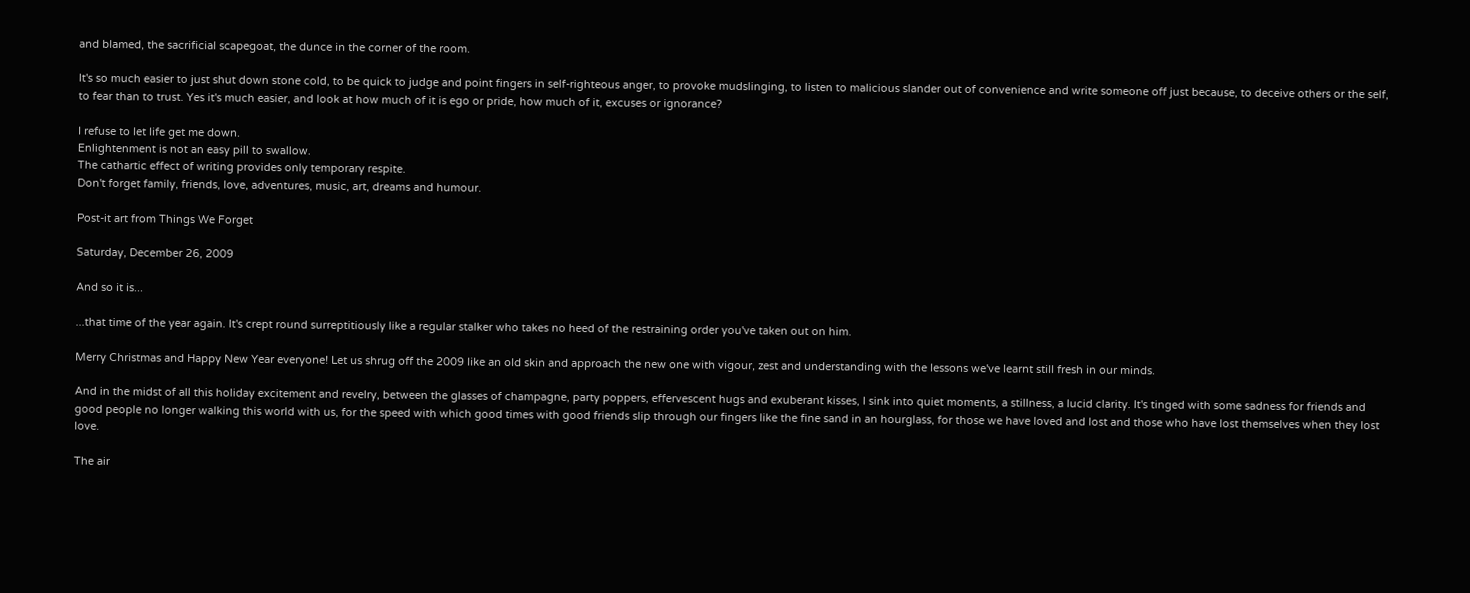and blamed, the sacrificial scapegoat, the dunce in the corner of the room.

It's so much easier to just shut down stone cold, to be quick to judge and point fingers in self-righteous anger, to provoke mudslinging, to listen to malicious slander out of convenience and write someone off just because, to deceive others or the self, to fear than to trust. Yes it's much easier, and look at how much of it is ego or pride, how much of it, excuses or ignorance?

I refuse to let life get me down.
Enlightenment is not an easy pill to swallow.
The cathartic effect of writing provides only temporary respite.
Don't forget family, friends, love, adventures, music, art, dreams and humour.

Post-it art from Things We Forget

Saturday, December 26, 2009

And so it is...

...that time of the year again. It's crept round surreptitiously like a regular stalker who takes no heed of the restraining order you've taken out on him.

Merry Christmas and Happy New Year everyone! Let us shrug off the 2009 like an old skin and approach the new one with vigour, zest and understanding with the lessons we've learnt still fresh in our minds.

And in the midst of all this holiday excitement and revelry, between the glasses of champagne, party poppers, effervescent hugs and exuberant kisses, I sink into quiet moments, a stillness, a lucid clarity. It's tinged with some sadness for friends and good people no longer walking this world with us, for the speed with which good times with good friends slip through our fingers like the fine sand in an hourglass, for those we have loved and lost and those who have lost themselves when they lost love.

The air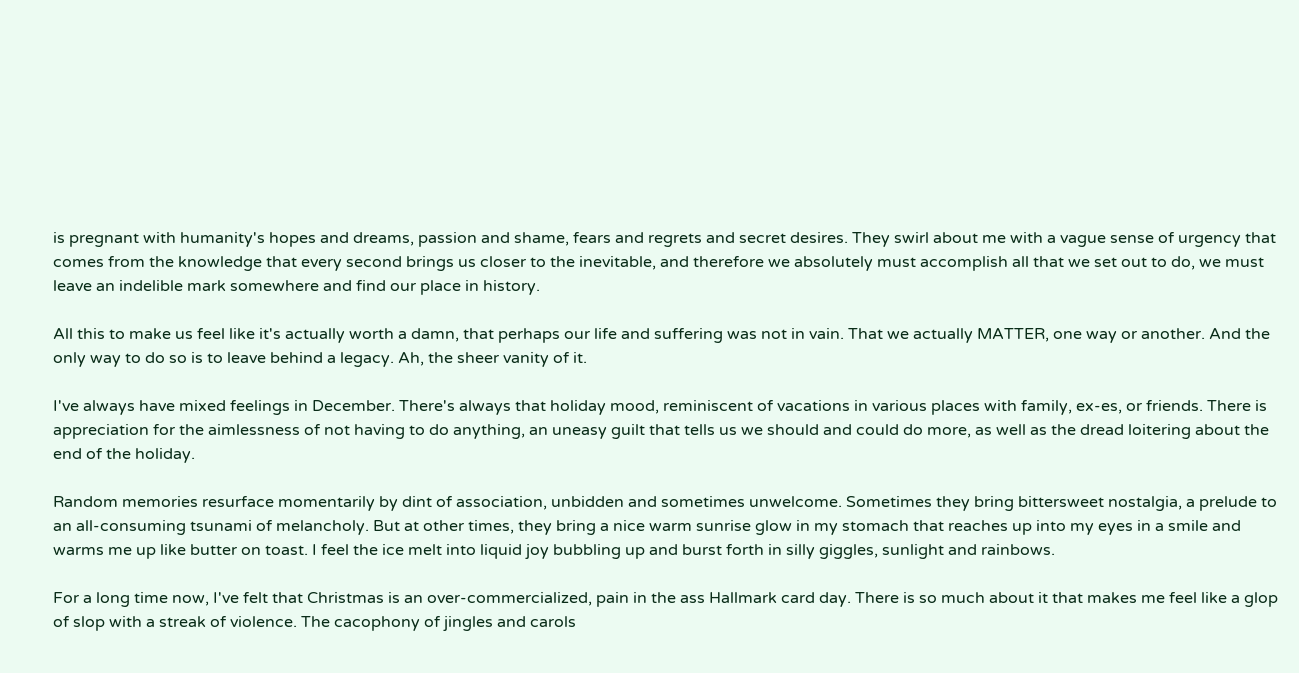is pregnant with humanity's hopes and dreams, passion and shame, fears and regrets and secret desires. They swirl about me with a vague sense of urgency that comes from the knowledge that every second brings us closer to the inevitable, and therefore we absolutely must accomplish all that we set out to do, we must leave an indelible mark somewhere and find our place in history.

All this to make us feel like it's actually worth a damn, that perhaps our life and suffering was not in vain. That we actually MATTER, one way or another. And the only way to do so is to leave behind a legacy. Ah, the sheer vanity of it.

I've always have mixed feelings in December. There's always that holiday mood, reminiscent of vacations in various places with family, ex-es, or friends. There is appreciation for the aimlessness of not having to do anything, an uneasy guilt that tells us we should and could do more, as well as the dread loitering about the end of the holiday.

Random memories resurface momentarily by dint of association, unbidden and sometimes unwelcome. Sometimes they bring bittersweet nostalgia, a prelude to an all-consuming tsunami of melancholy. But at other times, they bring a nice warm sunrise glow in my stomach that reaches up into my eyes in a smile and warms me up like butter on toast. I feel the ice melt into liquid joy bubbling up and burst forth in silly giggles, sunlight and rainbows.

For a long time now, I've felt that Christmas is an over-commercialized, pain in the ass Hallmark card day. There is so much about it that makes me feel like a glop of slop with a streak of violence. The cacophony of jingles and carols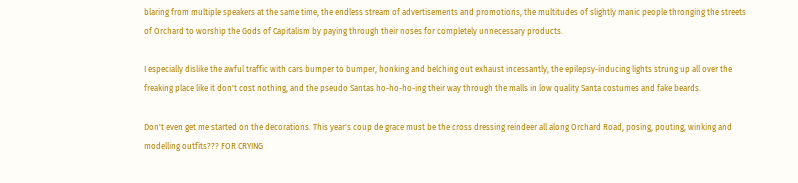blaring from multiple speakers at the same time, the endless stream of advertisements and promotions, the multitudes of slightly manic people thronging the streets of Orchard to worship the Gods of Capitalism by paying through their noses for completely unnecessary products.

I especially dislike the awful traffic with cars bumper to bumper, honking and belching out exhaust incessantly, the epilepsy-inducing lights strung up all over the freaking place like it don't cost nothing, and the pseudo Santas ho-ho-ho-ing their way through the malls in low quality Santa costumes and fake beards.

Don't even get me started on the decorations. This year's coup de grace must be the cross dressing reindeer all along Orchard Road, posing, pouting, winking and modelling outfits??? FOR CRYING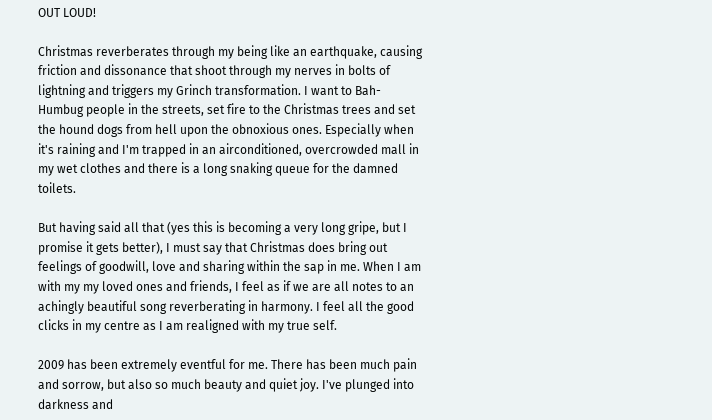OUT LOUD!

Christmas reverberates through my being like an earthquake, causing friction and dissonance that shoot through my nerves in bolts of lightning and triggers my Grinch transformation. I want to Bah-Humbug people in the streets, set fire to the Christmas trees and set the hound dogs from hell upon the obnoxious ones. Especially when it's raining and I'm trapped in an airconditioned, overcrowded mall in my wet clothes and there is a long snaking queue for the damned toilets.

But having said all that (yes this is becoming a very long gripe, but I promise it gets better), I must say that Christmas does bring out feelings of goodwill, love and sharing within the sap in me. When I am with my my loved ones and friends, I feel as if we are all notes to an achingly beautiful song reverberating in harmony. I feel all the good clicks in my centre as I am realigned with my true self.

2009 has been extremely eventful for me. There has been much pain and sorrow, but also so much beauty and quiet joy. I've plunged into darkness and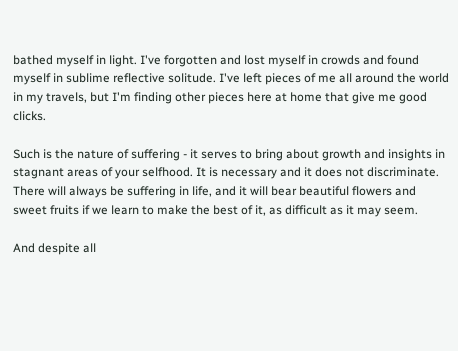bathed myself in light. I've forgotten and lost myself in crowds and found myself in sublime reflective solitude. I've left pieces of me all around the world in my travels, but I'm finding other pieces here at home that give me good clicks.

Such is the nature of suffering - it serves to bring about growth and insights in stagnant areas of your selfhood. It is necessary and it does not discriminate. There will always be suffering in life, and it will bear beautiful flowers and sweet fruits if we learn to make the best of it, as difficult as it may seem.

And despite all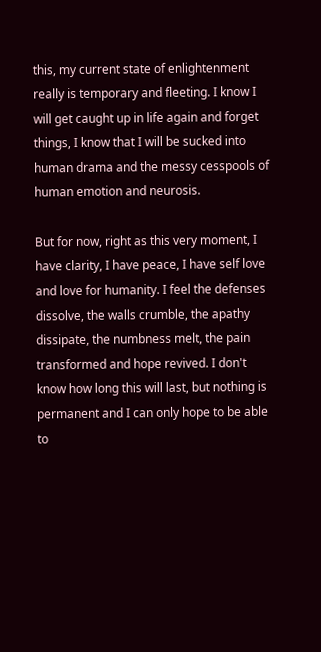this, my current state of enlightenment really is temporary and fleeting. I know I will get caught up in life again and forget things, I know that I will be sucked into human drama and the messy cesspools of human emotion and neurosis.

But for now, right as this very moment, I have clarity, I have peace, I have self love and love for humanity. I feel the defenses dissolve, the walls crumble, the apathy dissipate, the numbness melt, the pain transformed and hope revived. I don't know how long this will last, but nothing is permanent and I can only hope to be able to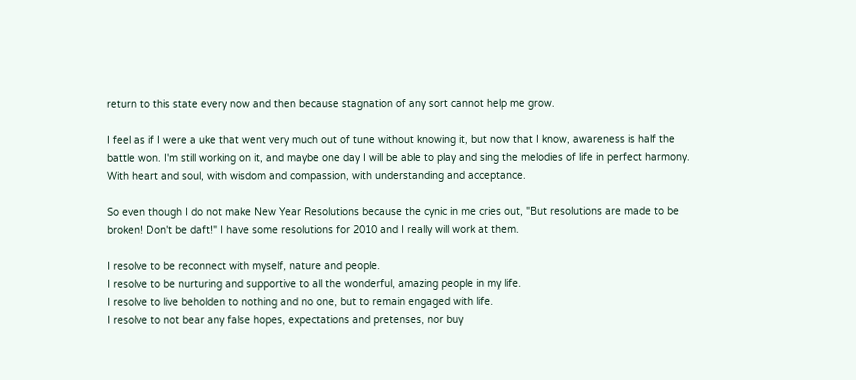return to this state every now and then because stagnation of any sort cannot help me grow.

I feel as if I were a uke that went very much out of tune without knowing it, but now that I know, awareness is half the battle won. I'm still working on it, and maybe one day I will be able to play and sing the melodies of life in perfect harmony. With heart and soul, with wisdom and compassion, with understanding and acceptance.

So even though I do not make New Year Resolutions because the cynic in me cries out, "But resolutions are made to be broken! Don't be daft!" I have some resolutions for 2010 and I really will work at them.

I resolve to be reconnect with myself, nature and people.
I resolve to be nurturing and supportive to all the wonderful, amazing people in my life.
I resolve to live beholden to nothing and no one, but to remain engaged with life.
I resolve to not bear any false hopes, expectations and pretenses, nor buy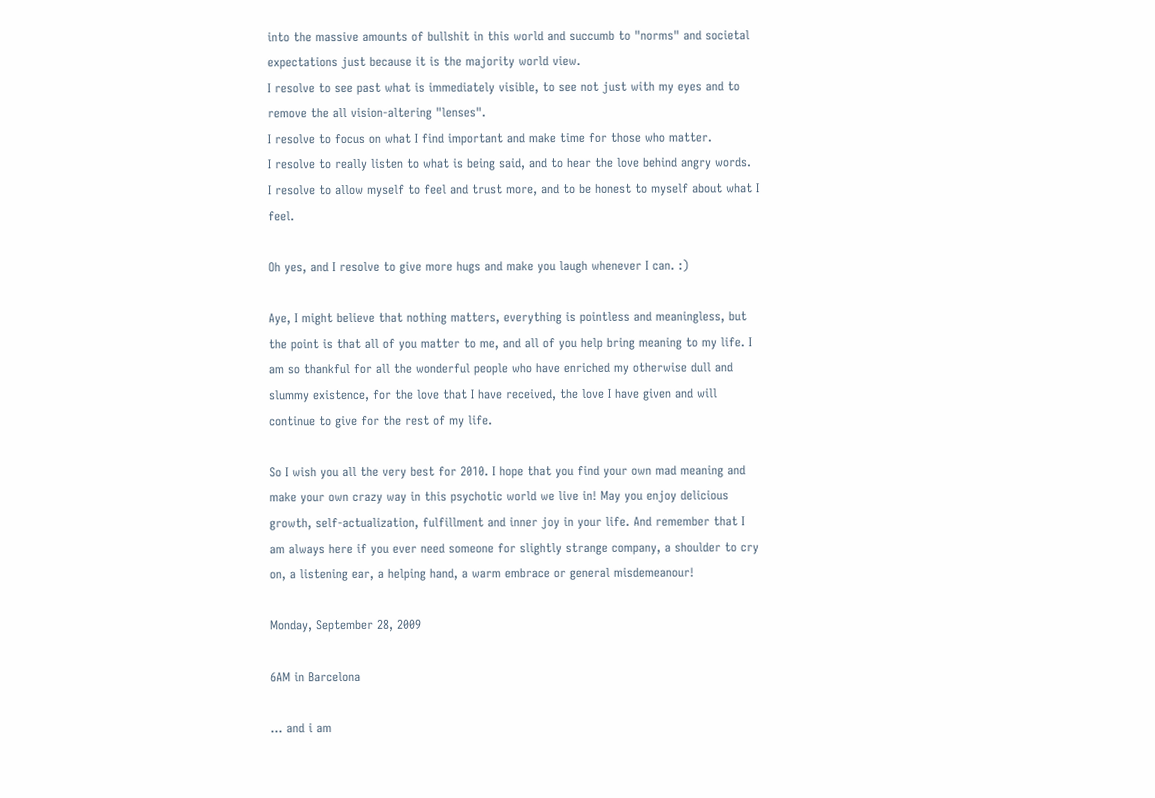into the massive amounts of bullshit in this world and succumb to "norms" and societal expectations just because it is the majority world view.
I resolve to see past what is immediately visible, to see not just with my eyes and to remove the all vision-altering "lenses".
I resolve to focus on what I find important and make time for those who matter.
I resolve to really listen to what is being said, and to hear the love behind angry words.
I resolve to allow myself to feel and trust more, and to be honest to myself about what I feel.

Oh yes, and I resolve to give more hugs and make you laugh whenever I can. :)

Aye, I might believe that nothing matters, everything is pointless and meaningless, but the point is that all of you matter to me, and all of you help bring meaning to my life. I am so thankful for all the wonderful people who have enriched my otherwise dull and slummy existence, for the love that I have received, the love I have given and will continue to give for the rest of my life.

So I wish you all the very best for 2010. I hope that you find your own mad meaning and make your own crazy way in this psychotic world we live in! May you enjoy delicious growth, self-actualization, fulfillment and inner joy in your life. And remember that I am always here if you ever need someone for slightly strange company, a shoulder to cry on, a listening ear, a helping hand, a warm embrace or general misdemeanour!

Monday, September 28, 2009

6AM in Barcelona

... and i am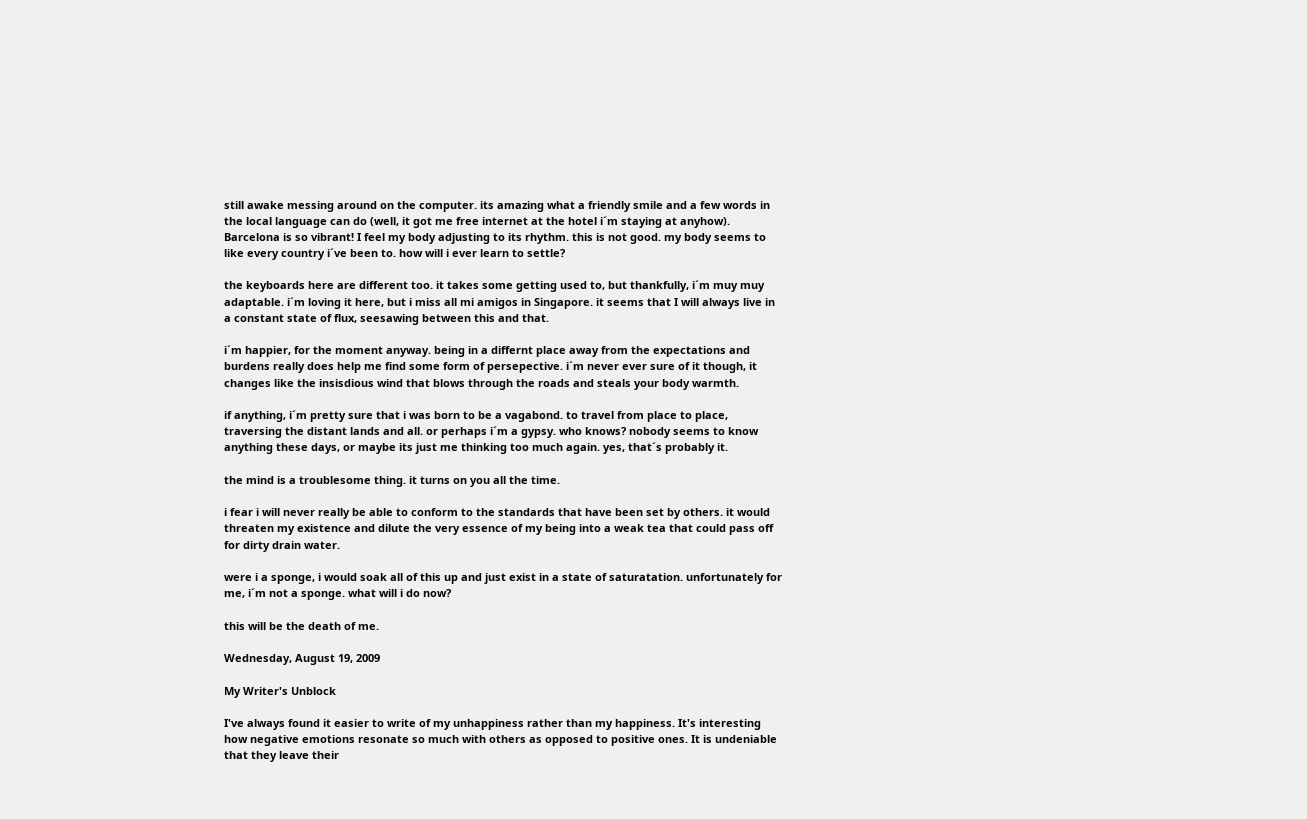still awake messing around on the computer. its amazing what a friendly smile and a few words in the local language can do (well, it got me free internet at the hotel i´m staying at anyhow). Barcelona is so vibrant! I feel my body adjusting to its rhythm. this is not good. my body seems to like every country i´ve been to. how will i ever learn to settle?

the keyboards here are different too. it takes some getting used to, but thankfully, i´m muy muy adaptable. i´m loving it here, but i miss all mi amigos in Singapore. it seems that I will always live in a constant state of flux, seesawing between this and that.

i´m happier, for the moment anyway. being in a differnt place away from the expectations and burdens really does help me find some form of persepective. i´m never ever sure of it though, it changes like the insisdious wind that blows through the roads and steals your body warmth.

if anything, i´m pretty sure that i was born to be a vagabond. to travel from place to place, traversing the distant lands and all. or perhaps i´m a gypsy. who knows? nobody seems to know anything these days, or maybe its just me thinking too much again. yes, that´s probably it.

the mind is a troublesome thing. it turns on you all the time.

i fear i will never really be able to conform to the standards that have been set by others. it would threaten my existence and dilute the very essence of my being into a weak tea that could pass off for dirty drain water.

were i a sponge, i would soak all of this up and just exist in a state of saturatation. unfortunately for me, i´m not a sponge. what will i do now?

this will be the death of me.

Wednesday, August 19, 2009

My Writer's Unblock

I've always found it easier to write of my unhappiness rather than my happiness. It's interesting how negative emotions resonate so much with others as opposed to positive ones. It is undeniable that they leave their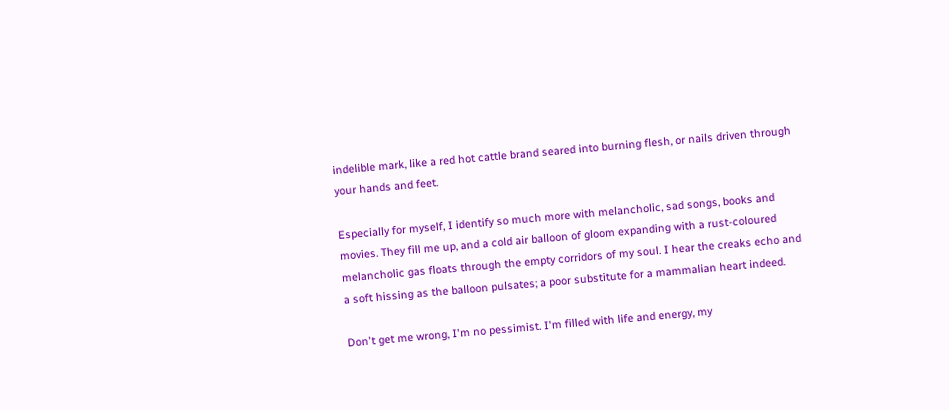indelible mark, like a red hot cattle brand seared into burning flesh, or nails driven through your hands and feet.

Especially for myself, I identify so much more with melancholic, sad songs, books and movies. They fill me up, and a cold air balloon of gloom expanding with a rust-coloured melancholic gas floats through the empty corridors of my soul. I hear the creaks echo and a soft hissing as the balloon pulsates; a poor substitute for a mammalian heart indeed.

Don't get me wrong, I'm no pessimist. I'm filled with life and energy, my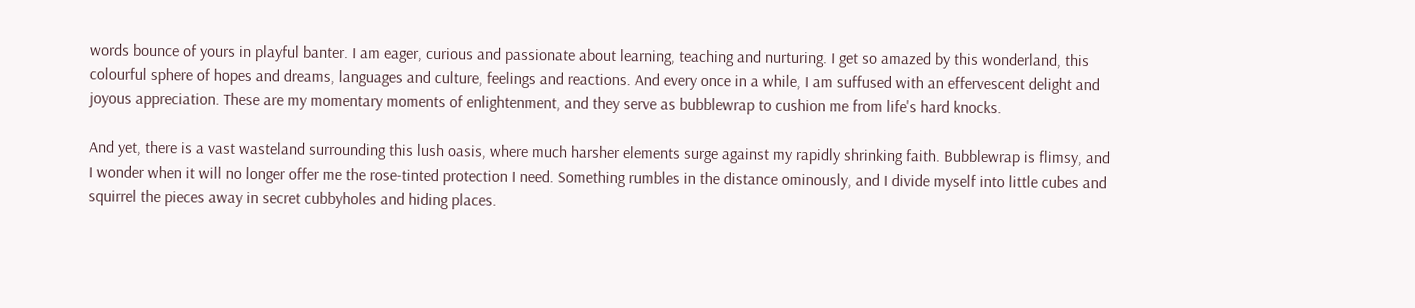words bounce of yours in playful banter. I am eager, curious and passionate about learning, teaching and nurturing. I get so amazed by this wonderland, this colourful sphere of hopes and dreams, languages and culture, feelings and reactions. And every once in a while, I am suffused with an effervescent delight and joyous appreciation. These are my momentary moments of enlightenment, and they serve as bubblewrap to cushion me from life's hard knocks.

And yet, there is a vast wasteland surrounding this lush oasis, where much harsher elements surge against my rapidly shrinking faith. Bubblewrap is flimsy, and I wonder when it will no longer offer me the rose-tinted protection I need. Something rumbles in the distance ominously, and I divide myself into little cubes and squirrel the pieces away in secret cubbyholes and hiding places.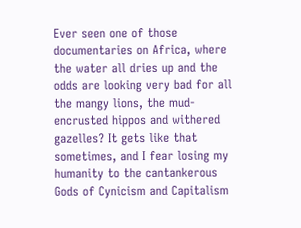Ever seen one of those documentaries on Africa, where the water all dries up and the odds are looking very bad for all the mangy lions, the mud-encrusted hippos and withered gazelles? It gets like that sometimes, and I fear losing my humanity to the cantankerous Gods of Cynicism and Capitalism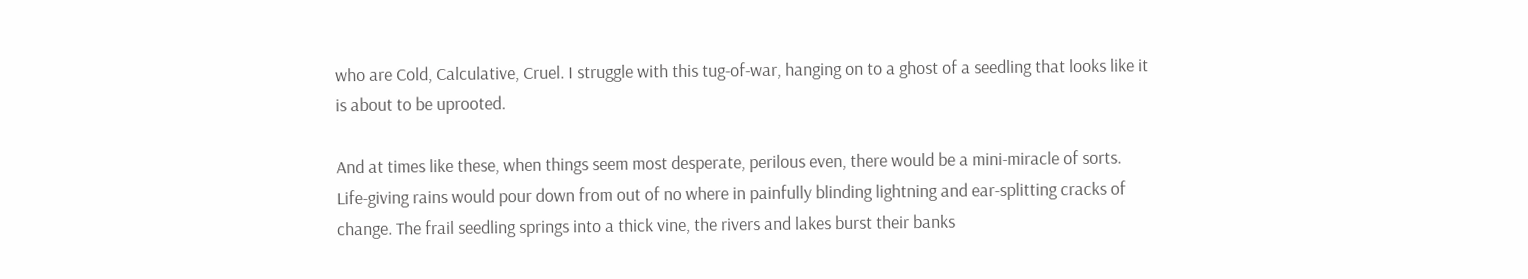who are Cold, Calculative, Cruel. I struggle with this tug-of-war, hanging on to a ghost of a seedling that looks like it is about to be uprooted.

And at times like these, when things seem most desperate, perilous even, there would be a mini-miracle of sorts. Life-giving rains would pour down from out of no where in painfully blinding lightning and ear-splitting cracks of change. The frail seedling springs into a thick vine, the rivers and lakes burst their banks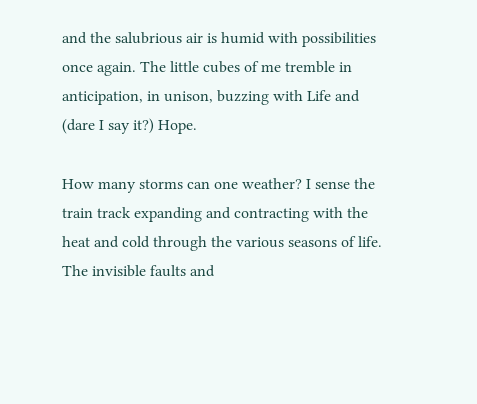and the salubrious air is humid with possibilities once again. The little cubes of me tremble in anticipation, in unison, buzzing with Life and (dare I say it?) Hope.

How many storms can one weather? I sense the train track expanding and contracting with the heat and cold through the various seasons of life. The invisible faults and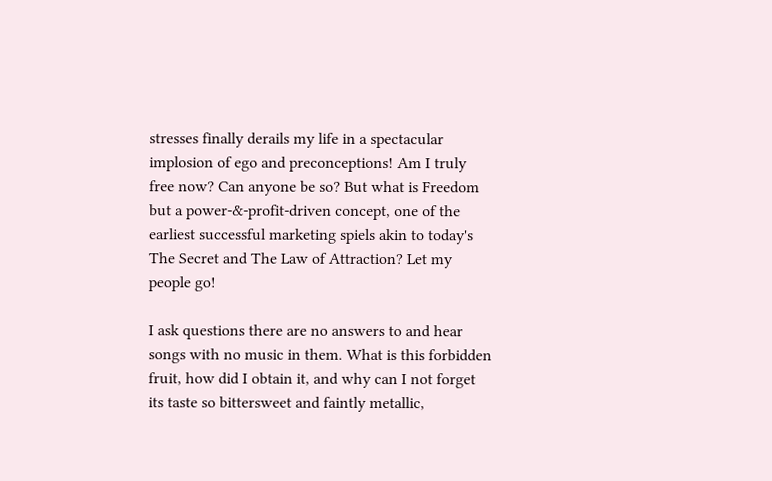stresses finally derails my life in a spectacular implosion of ego and preconceptions! Am I truly free now? Can anyone be so? But what is Freedom but a power-&-profit-driven concept, one of the earliest successful marketing spiels akin to today's The Secret and The Law of Attraction? Let my people go!

I ask questions there are no answers to and hear songs with no music in them. What is this forbidden fruit, how did I obtain it, and why can I not forget its taste so bittersweet and faintly metallic,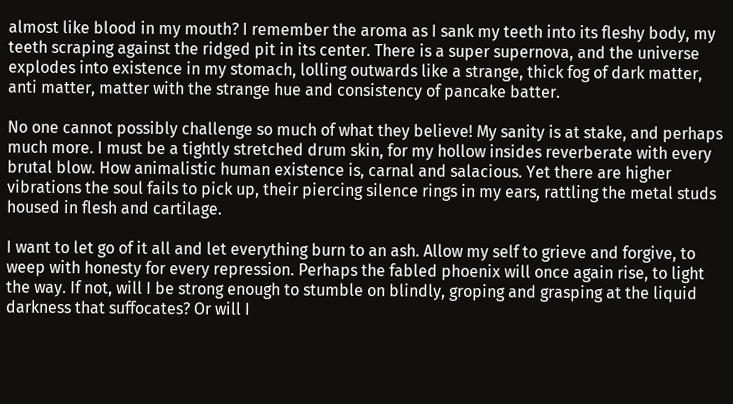almost like blood in my mouth? I remember the aroma as I sank my teeth into its fleshy body, my teeth scraping against the ridged pit in its center. There is a super supernova, and the universe explodes into existence in my stomach, lolling outwards like a strange, thick fog of dark matter, anti matter, matter with the strange hue and consistency of pancake batter.

No one cannot possibly challenge so much of what they believe! My sanity is at stake, and perhaps much more. I must be a tightly stretched drum skin, for my hollow insides reverberate with every brutal blow. How animalistic human existence is, carnal and salacious. Yet there are higher vibrations the soul fails to pick up, their piercing silence rings in my ears, rattling the metal studs housed in flesh and cartilage.

I want to let go of it all and let everything burn to an ash. Allow my self to grieve and forgive, to weep with honesty for every repression. Perhaps the fabled phoenix will once again rise, to light the way. If not, will I be strong enough to stumble on blindly, groping and grasping at the liquid darkness that suffocates? Or will I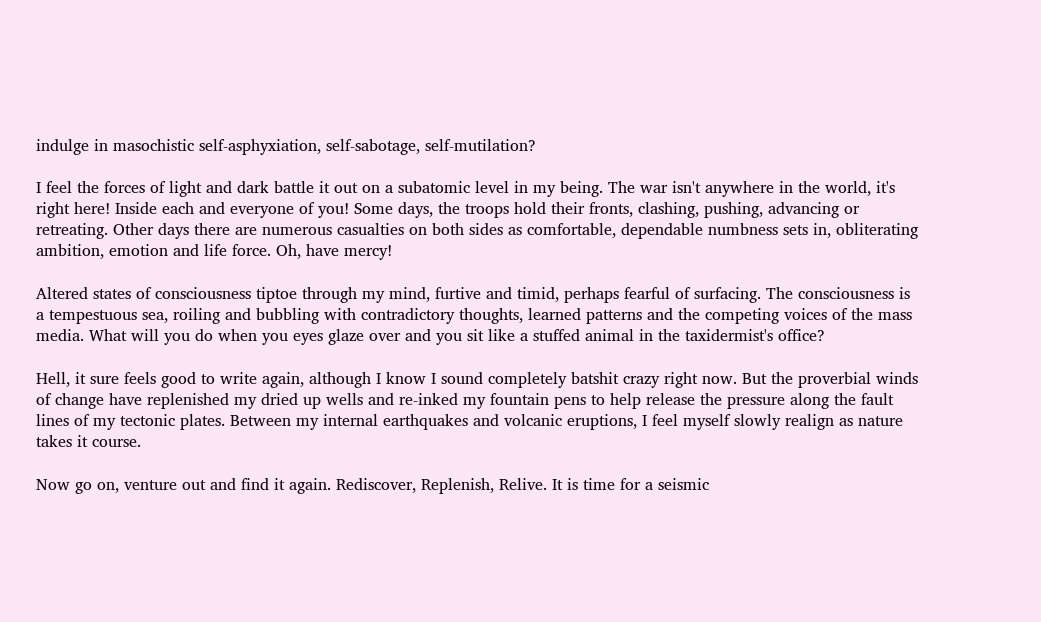indulge in masochistic self-asphyxiation, self-sabotage, self-mutilation?

I feel the forces of light and dark battle it out on a subatomic level in my being. The war isn't anywhere in the world, it's right here! Inside each and everyone of you! Some days, the troops hold their fronts, clashing, pushing, advancing or retreating. Other days there are numerous casualties on both sides as comfortable, dependable numbness sets in, obliterating ambition, emotion and life force. Oh, have mercy!

Altered states of consciousness tiptoe through my mind, furtive and timid, perhaps fearful of surfacing. The consciousness is a tempestuous sea, roiling and bubbling with contradictory thoughts, learned patterns and the competing voices of the mass media. What will you do when you eyes glaze over and you sit like a stuffed animal in the taxidermist's office?

Hell, it sure feels good to write again, although I know I sound completely batshit crazy right now. But the proverbial winds of change have replenished my dried up wells and re-inked my fountain pens to help release the pressure along the fault lines of my tectonic plates. Between my internal earthquakes and volcanic eruptions, I feel myself slowly realign as nature takes it course.

Now go on, venture out and find it again. Rediscover, Replenish, Relive. It is time for a seismic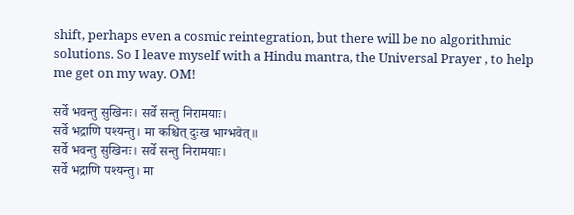shift, perhaps even a cosmic reintegration, but there will be no algorithmic solutions. So I leave myself with a Hindu mantra, the Universal Prayer , to help me get on my way. OM!

सर्वे भवन्तु सुखिनः। सर्वे सन्तु निरामयाः।
सर्वे भद्राणि पश्यन्तु। मा कश्चित् दुःख भाग्भवेत्॥
सर्वे भवन्तु सुखिनः। सर्वे सन्तु निरामयाः।
सर्वे भद्राणि पश्यन्तु। मा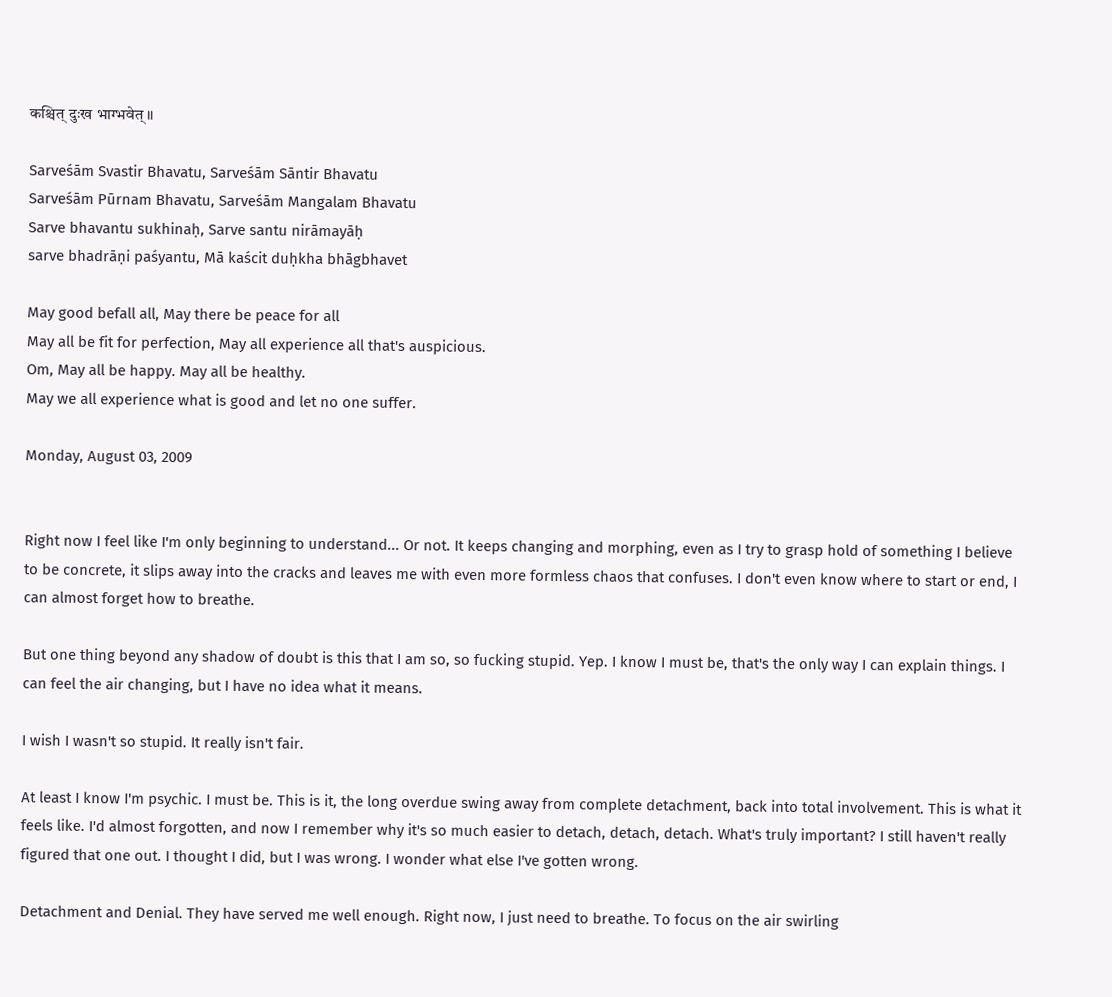कश्चित् दुःख भाग्भवेत्॥

Sarveśām Svastir Bhavatu, Sarveśām Sāntir Bhavatu
Sarveśām Pūrnam Bhavatu, Sarveśām Mangalam Bhavatu
Sarve bhavantu sukhinaḥ, Sarve santu nirāmayāḥ
sarve bhadrāṇi paśyantu, Mā kaścit duḥkha bhāgbhavet

May good befall all, May there be peace for all
May all be fit for perfection, May all experience all that's auspicious.
Om, May all be happy. May all be healthy.
May we all experience what is good and let no one suffer.

Monday, August 03, 2009


Right now I feel like I'm only beginning to understand... Or not. It keeps changing and morphing, even as I try to grasp hold of something I believe to be concrete, it slips away into the cracks and leaves me with even more formless chaos that confuses. I don't even know where to start or end, I can almost forget how to breathe.

But one thing beyond any shadow of doubt is this that I am so, so fucking stupid. Yep. I know I must be, that's the only way I can explain things. I can feel the air changing, but I have no idea what it means.

I wish I wasn't so stupid. It really isn't fair.

At least I know I'm psychic. I must be. This is it, the long overdue swing away from complete detachment, back into total involvement. This is what it feels like. I'd almost forgotten, and now I remember why it's so much easier to detach, detach, detach. What's truly important? I still haven't really figured that one out. I thought I did, but I was wrong. I wonder what else I've gotten wrong.

Detachment and Denial. They have served me well enough. Right now, I just need to breathe. To focus on the air swirling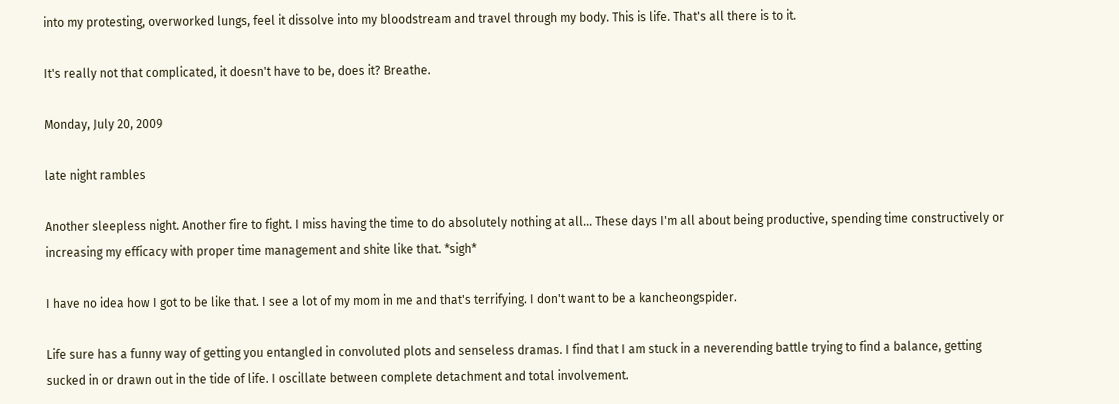into my protesting, overworked lungs, feel it dissolve into my bloodstream and travel through my body. This is life. That's all there is to it.

It's really not that complicated, it doesn't have to be, does it? Breathe.

Monday, July 20, 2009

late night rambles

Another sleepless night. Another fire to fight. I miss having the time to do absolutely nothing at all... These days I'm all about being productive, spending time constructively or increasing my efficacy with proper time management and shite like that. *sigh*

I have no idea how I got to be like that. I see a lot of my mom in me and that's terrifying. I don't want to be a kancheongspider.

Life sure has a funny way of getting you entangled in convoluted plots and senseless dramas. I find that I am stuck in a neverending battle trying to find a balance, getting sucked in or drawn out in the tide of life. I oscillate between complete detachment and total involvement.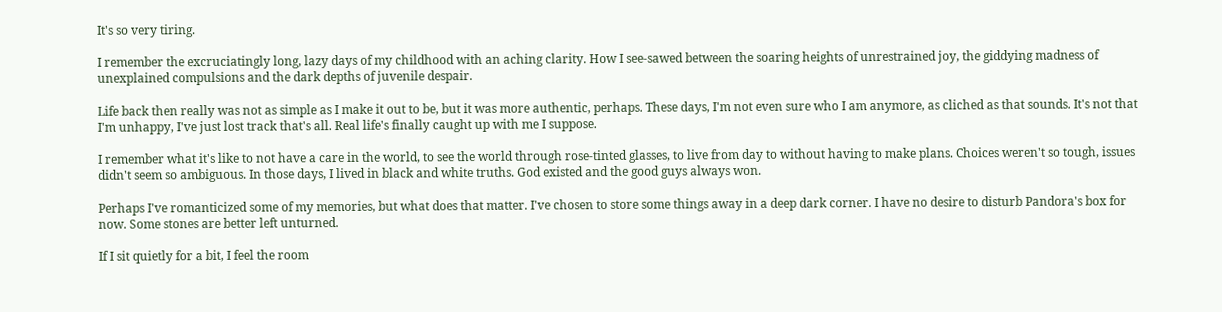It's so very tiring.

I remember the excruciatingly long, lazy days of my childhood with an aching clarity. How I see-sawed between the soaring heights of unrestrained joy, the giddying madness of unexplained compulsions and the dark depths of juvenile despair.

Life back then really was not as simple as I make it out to be, but it was more authentic, perhaps. These days, I'm not even sure who I am anymore, as cliched as that sounds. It's not that I'm unhappy, I've just lost track that's all. Real life's finally caught up with me I suppose.

I remember what it's like to not have a care in the world, to see the world through rose-tinted glasses, to live from day to without having to make plans. Choices weren't so tough, issues didn't seem so ambiguous. In those days, I lived in black and white truths. God existed and the good guys always won.

Perhaps I've romanticized some of my memories, but what does that matter. I've chosen to store some things away in a deep dark corner. I have no desire to disturb Pandora's box for now. Some stones are better left unturned.

If I sit quietly for a bit, I feel the room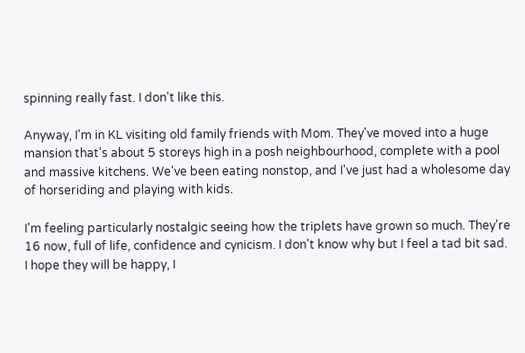spinning really fast. I don't like this.

Anyway, I'm in KL visiting old family friends with Mom. They've moved into a huge mansion that's about 5 storeys high in a posh neighbourhood, complete with a pool and massive kitchens. We've been eating nonstop, and I've just had a wholesome day of horseriding and playing with kids.

I'm feeling particularly nostalgic seeing how the triplets have grown so much. They're 16 now, full of life, confidence and cynicism. I don't know why but I feel a tad bit sad. I hope they will be happy, I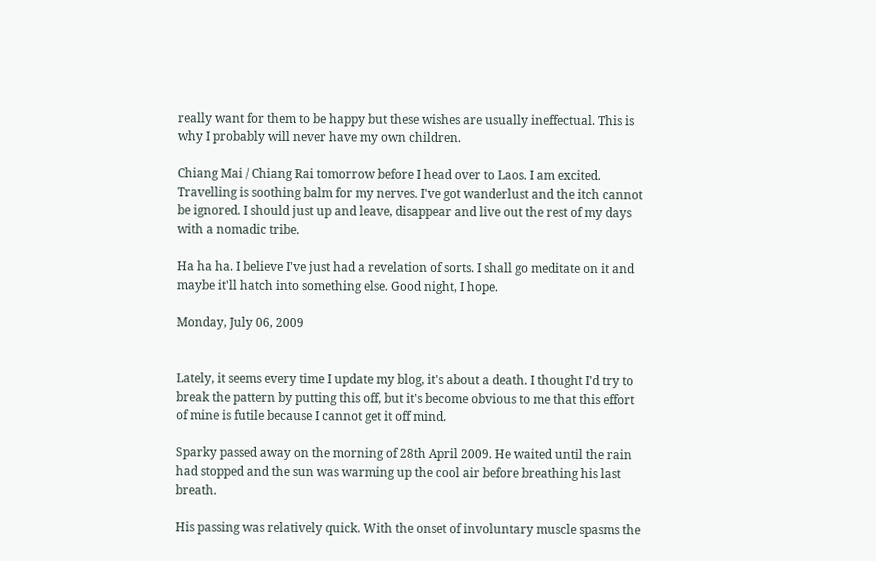really want for them to be happy but these wishes are usually ineffectual. This is why I probably will never have my own children.

Chiang Mai / Chiang Rai tomorrow before I head over to Laos. I am excited. Travelling is soothing balm for my nerves. I've got wanderlust and the itch cannot be ignored. I should just up and leave, disappear and live out the rest of my days with a nomadic tribe.

Ha ha ha. I believe I've just had a revelation of sorts. I shall go meditate on it and maybe it'll hatch into something else. Good night, I hope.

Monday, July 06, 2009


Lately, it seems every time I update my blog, it's about a death. I thought I'd try to break the pattern by putting this off, but it's become obvious to me that this effort of mine is futile because I cannot get it off mind.

Sparky passed away on the morning of 28th April 2009. He waited until the rain had stopped and the sun was warming up the cool air before breathing his last breath.

His passing was relatively quick. With the onset of involuntary muscle spasms the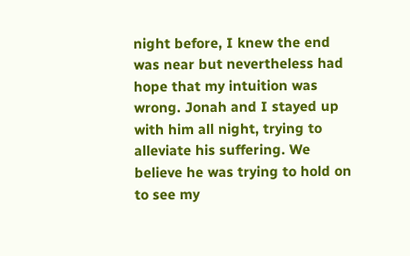night before, I knew the end was near but nevertheless had hope that my intuition was wrong. Jonah and I stayed up with him all night, trying to alleviate his suffering. We believe he was trying to hold on to see my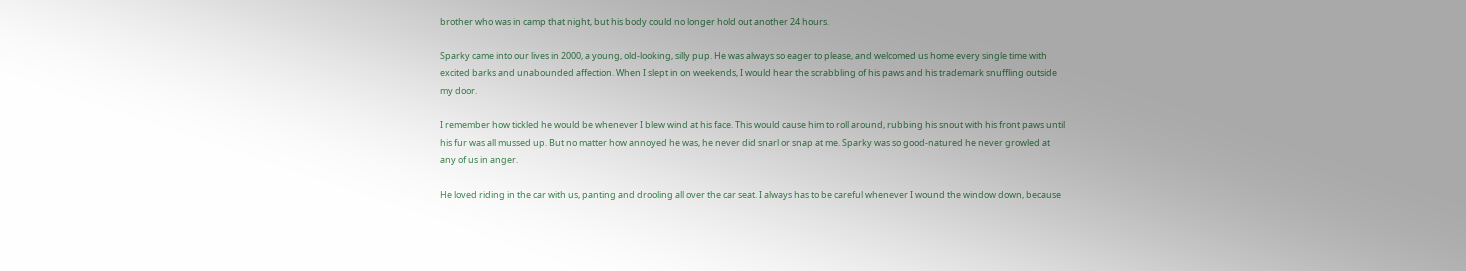brother who was in camp that night, but his body could no longer hold out another 24 hours.

Sparky came into our lives in 2000, a young, old-looking, silly pup. He was always so eager to please, and welcomed us home every single time with excited barks and unabounded affection. When I slept in on weekends, I would hear the scrabbling of his paws and his trademark snuffling outside my door.

I remember how tickled he would be whenever I blew wind at his face. This would cause him to roll around, rubbing his snout with his front paws until his fur was all mussed up. But no matter how annoyed he was, he never did snarl or snap at me. Sparky was so good-natured he never growled at any of us in anger.

He loved riding in the car with us, panting and drooling all over the car seat. I always has to be careful whenever I wound the window down, because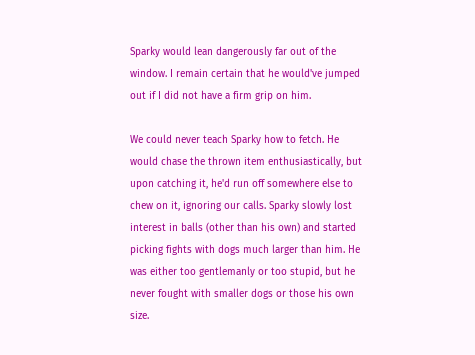Sparky would lean dangerously far out of the window. I remain certain that he would've jumped out if I did not have a firm grip on him.

We could never teach Sparky how to fetch. He would chase the thrown item enthusiastically, but upon catching it, he'd run off somewhere else to chew on it, ignoring our calls. Sparky slowly lost interest in balls (other than his own) and started picking fights with dogs much larger than him. He was either too gentlemanly or too stupid, but he never fought with smaller dogs or those his own size.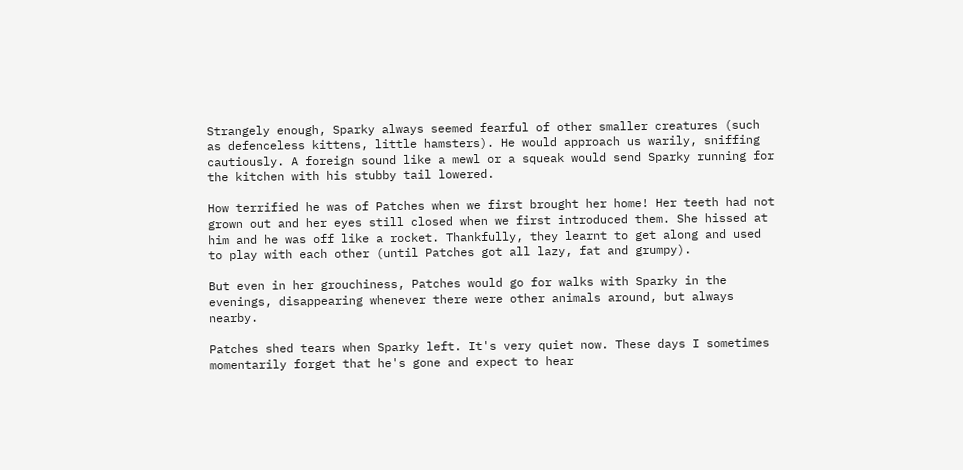Strangely enough, Sparky always seemed fearful of other smaller creatures (such as defenceless kittens, little hamsters). He would approach us warily, sniffing cautiously. A foreign sound like a mewl or a squeak would send Sparky running for the kitchen with his stubby tail lowered.

How terrified he was of Patches when we first brought her home! Her teeth had not grown out and her eyes still closed when we first introduced them. She hissed at him and he was off like a rocket. Thankfully, they learnt to get along and used to play with each other (until Patches got all lazy, fat and grumpy).

But even in her grouchiness, Patches would go for walks with Sparky in the evenings, disappearing whenever there were other animals around, but always nearby.

Patches shed tears when Sparky left. It's very quiet now. These days I sometimes momentarily forget that he's gone and expect to hear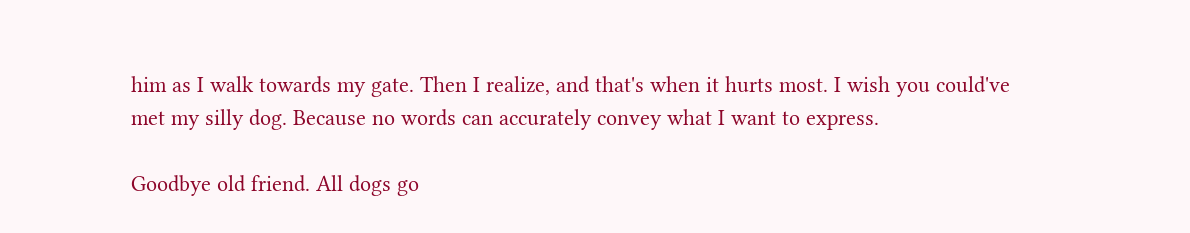him as I walk towards my gate. Then I realize, and that's when it hurts most. I wish you could've met my silly dog. Because no words can accurately convey what I want to express.

Goodbye old friend. All dogs go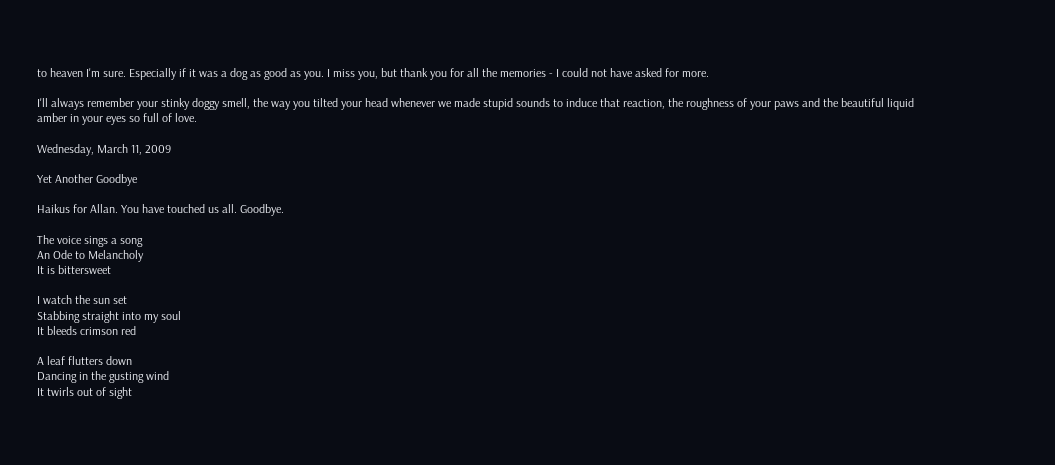to heaven I'm sure. Especially if it was a dog as good as you. I miss you, but thank you for all the memories - I could not have asked for more.

I'll always remember your stinky doggy smell, the way you tilted your head whenever we made stupid sounds to induce that reaction, the roughness of your paws and the beautiful liquid amber in your eyes so full of love.

Wednesday, March 11, 2009

Yet Another Goodbye

Haikus for Allan. You have touched us all. Goodbye.

The voice sings a song
An Ode to Melancholy
It is bittersweet

I watch the sun set
Stabbing straight into my soul
It bleeds crimson red

A leaf flutters down
Dancing in the gusting wind
It twirls out of sight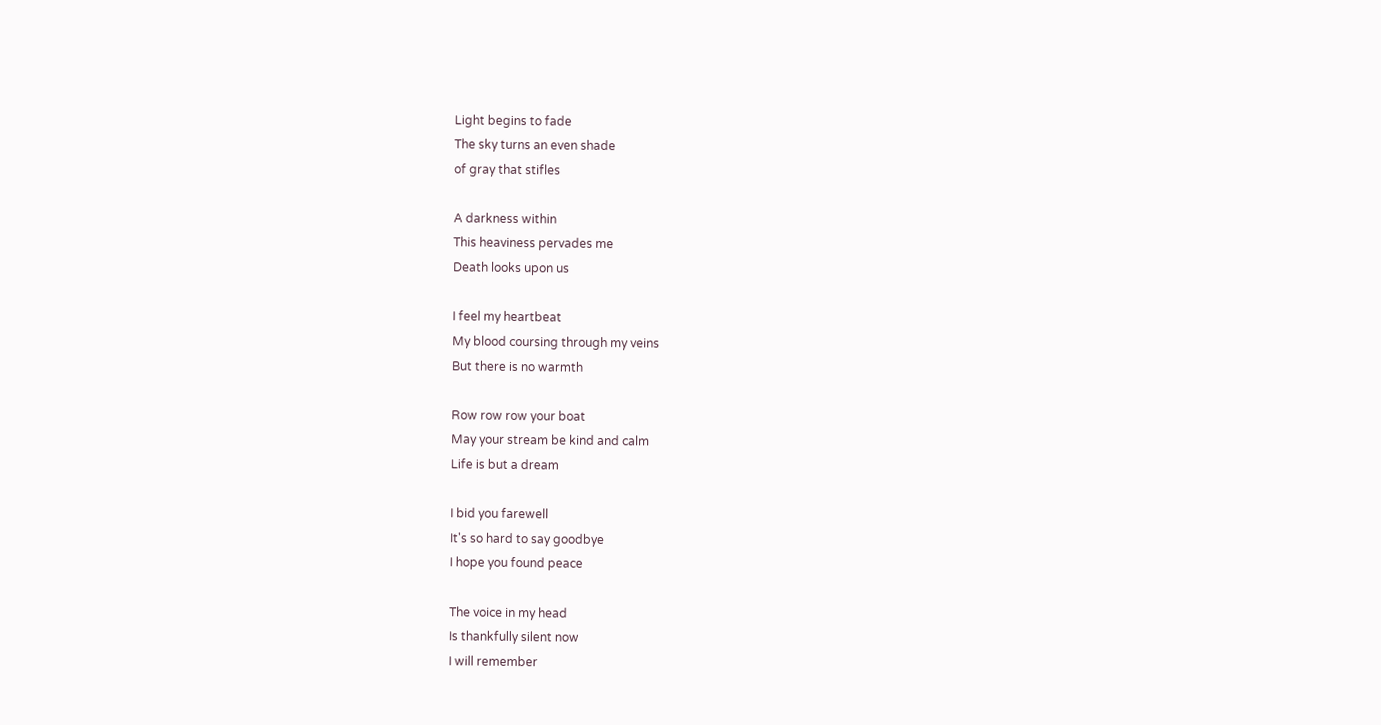Light begins to fade
The sky turns an even shade
of gray that stifles

A darkness within
This heaviness pervades me
Death looks upon us

I feel my heartbeat
My blood coursing through my veins
But there is no warmth

Row row row your boat
May your stream be kind and calm
Life is but a dream

I bid you farewell
It's so hard to say goodbye
I hope you found peace

The voice in my head
Is thankfully silent now
I will remember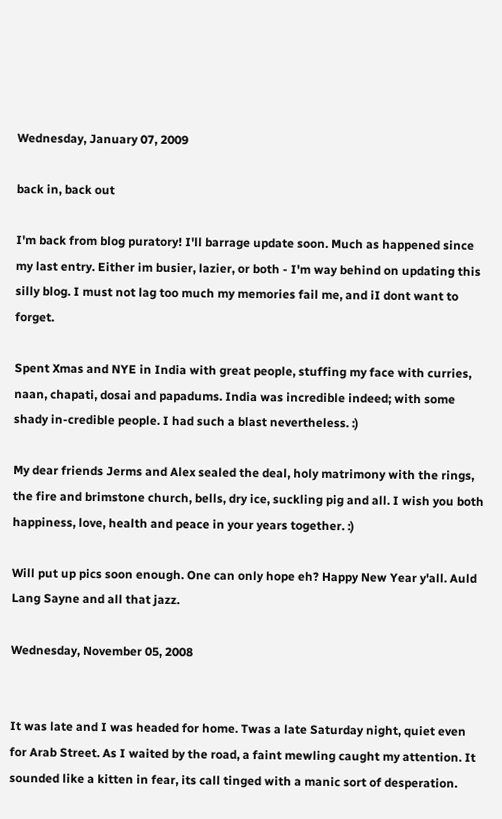Wednesday, January 07, 2009

back in, back out

I'm back from blog puratory! I'll barrage update soon. Much as happened since my last entry. Either im busier, lazier, or both - I'm way behind on updating this silly blog. I must not lag too much my memories fail me, and iI dont want to forget.

Spent Xmas and NYE in India with great people, stuffing my face with curries, naan, chapati, dosai and papadums. India was incredible indeed; with some shady in-credible people. I had such a blast nevertheless. :)

My dear friends Jerms and Alex sealed the deal, holy matrimony with the rings, the fire and brimstone church, bells, dry ice, suckling pig and all. I wish you both happiness, love, health and peace in your years together. :)

Will put up pics soon enough. One can only hope eh? Happy New Year y'all. Auld Lang Sayne and all that jazz.

Wednesday, November 05, 2008


It was late and I was headed for home. Twas a late Saturday night, quiet even for Arab Street. As I waited by the road, a faint mewling caught my attention. It sounded like a kitten in fear, its call tinged with a manic sort of desperation.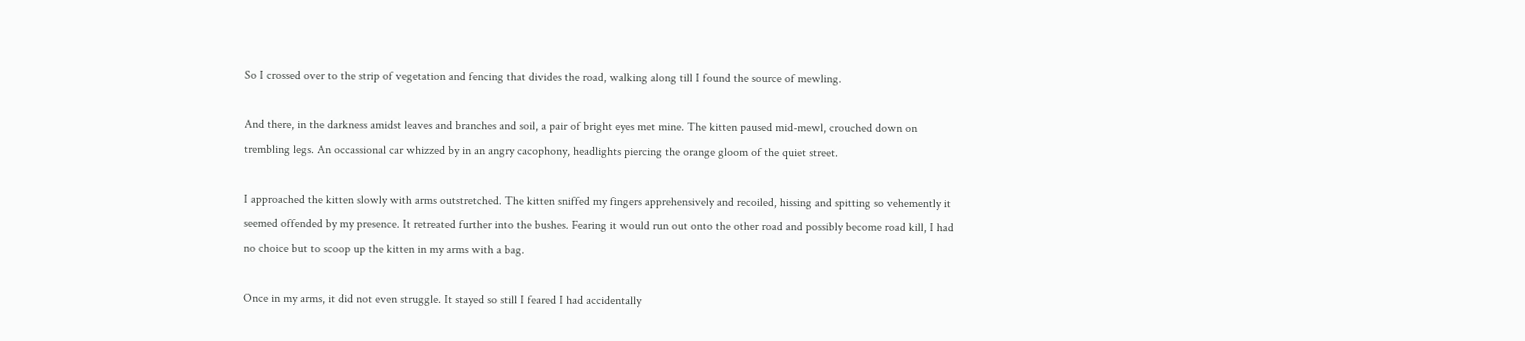So I crossed over to the strip of vegetation and fencing that divides the road, walking along till I found the source of mewling.

And there, in the darkness amidst leaves and branches and soil, a pair of bright eyes met mine. The kitten paused mid-mewl, crouched down on trembling legs. An occassional car whizzed by in an angry cacophony, headlights piercing the orange gloom of the quiet street.

I approached the kitten slowly with arms outstretched. The kitten sniffed my fingers apprehensively and recoiled, hissing and spitting so vehemently it seemed offended by my presence. It retreated further into the bushes. Fearing it would run out onto the other road and possibly become road kill, I had no choice but to scoop up the kitten in my arms with a bag.

Once in my arms, it did not even struggle. It stayed so still I feared I had accidentally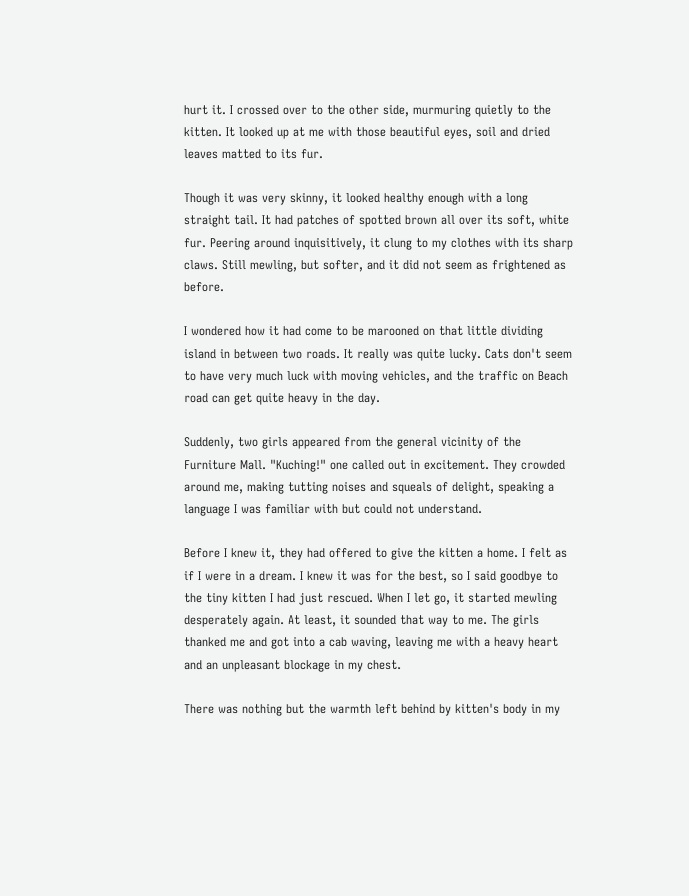hurt it. I crossed over to the other side, murmuring quietly to the kitten. It looked up at me with those beautiful eyes, soil and dried leaves matted to its fur.

Though it was very skinny, it looked healthy enough with a long straight tail. It had patches of spotted brown all over its soft, white fur. Peering around inquisitively, it clung to my clothes with its sharp claws. Still mewling, but softer, and it did not seem as frightened as before.

I wondered how it had come to be marooned on that little dividing island in between two roads. It really was quite lucky. Cats don't seem to have very much luck with moving vehicles, and the traffic on Beach road can get quite heavy in the day.

Suddenly, two girls appeared from the general vicinity of the Furniture Mall. "Kuching!" one called out in excitement. They crowded around me, making tutting noises and squeals of delight, speaking a language I was familiar with but could not understand.

Before I knew it, they had offered to give the kitten a home. I felt as if I were in a dream. I knew it was for the best, so I said goodbye to the tiny kitten I had just rescued. When I let go, it started mewling desperately again. At least, it sounded that way to me. The girls thanked me and got into a cab waving, leaving me with a heavy heart and an unpleasant blockage in my chest.

There was nothing but the warmth left behind by kitten's body in my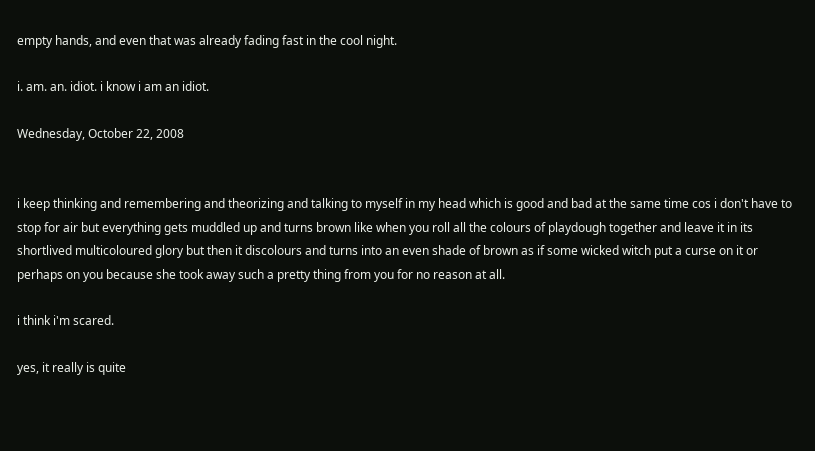empty hands, and even that was already fading fast in the cool night.

i. am. an. idiot. i know i am an idiot.

Wednesday, October 22, 2008


i keep thinking and remembering and theorizing and talking to myself in my head which is good and bad at the same time cos i don't have to stop for air but everything gets muddled up and turns brown like when you roll all the colours of playdough together and leave it in its shortlived multicoloured glory but then it discolours and turns into an even shade of brown as if some wicked witch put a curse on it or perhaps on you because she took away such a pretty thing from you for no reason at all.

i think i'm scared.

yes, it really is quite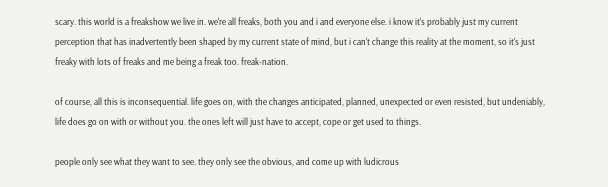scary. this world is a freakshow we live in. we're all freaks, both you and i and everyone else. i know it's probably just my current perception that has inadvertently been shaped by my current state of mind, but i can't change this reality at the moment, so it's just freaky with lots of freaks and me being a freak too. freak-nation.

of course, all this is inconsequential. life goes on, with the changes anticipated, planned, unexpected or even resisted, but undeniably, life does go on with or without you. the ones left will just have to accept, cope or get used to things.

people only see what they want to see. they only see the obvious, and come up with ludicrous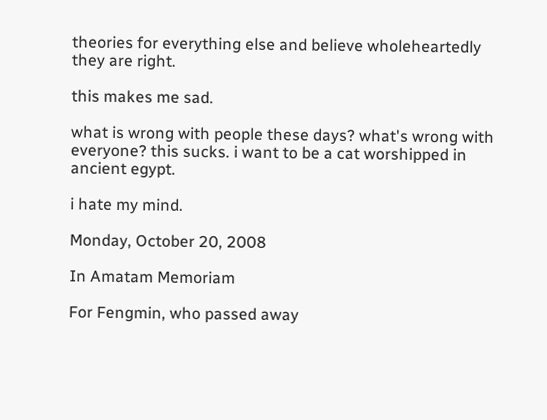theories for everything else and believe wholeheartedly they are right.

this makes me sad.

what is wrong with people these days? what's wrong with everyone? this sucks. i want to be a cat worshipped in ancient egypt.

i hate my mind.

Monday, October 20, 2008

In Amatam Memoriam

For Fengmin, who passed away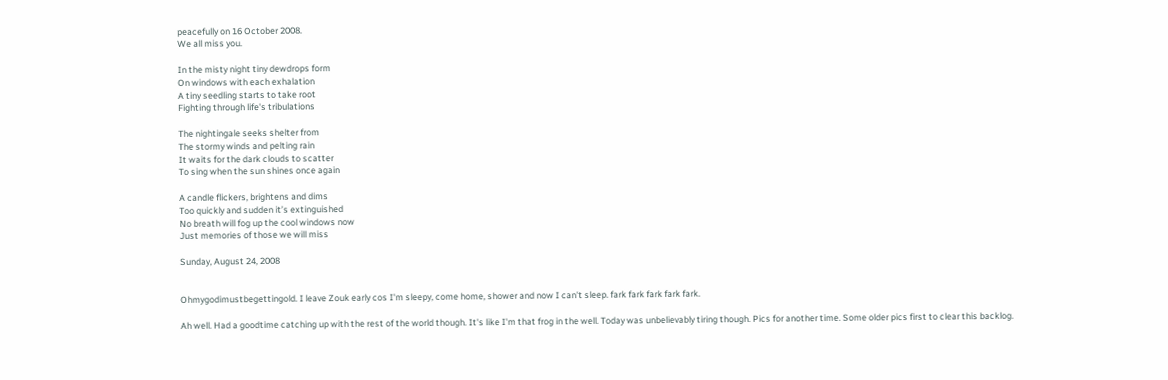peacefully on 16 October 2008.
We all miss you.

In the misty night tiny dewdrops form
On windows with each exhalation
A tiny seedling starts to take root
Fighting through life's tribulations

The nightingale seeks shelter from
The stormy winds and pelting rain
It waits for the dark clouds to scatter
To sing when the sun shines once again

A candle flickers, brightens and dims
Too quickly and sudden it’s extinguished
No breath will fog up the cool windows now
Just memories of those we will miss

Sunday, August 24, 2008


Ohmygodimustbegettingold. I leave Zouk early cos I'm sleepy, come home, shower and now I can't sleep. fark fark fark fark fark.

Ah well. Had a goodtime catching up with the rest of the world though. It's like I'm that frog in the well. Today was unbelievably tiring though. Pics for another time. Some older pics first to clear this backlog.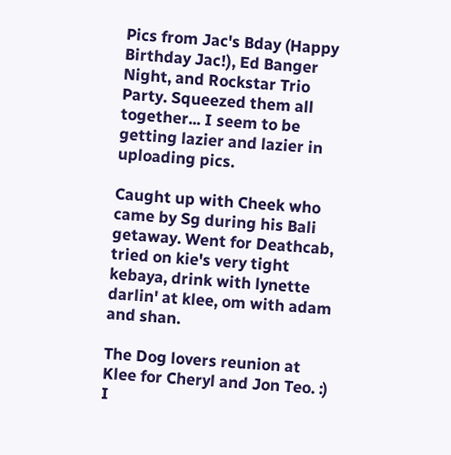Pics from Jac's Bday (Happy Birthday Jac!), Ed Banger Night, and Rockstar Trio Party. Squeezed them all together... I seem to be getting lazier and lazier in uploading pics.

Caught up with Cheek who came by Sg during his Bali getaway. Went for Deathcab, tried on kie's very tight kebaya, drink with lynette darlin' at klee, om with adam and shan.

The Dog lovers reunion at Klee for Cheryl and Jon Teo. :) I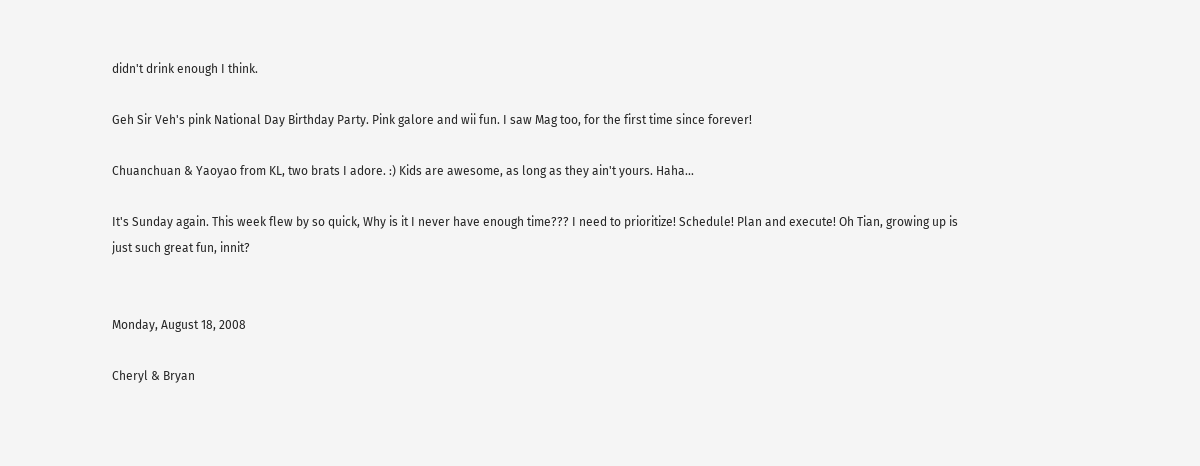didn't drink enough I think.

Geh Sir Veh's pink National Day Birthday Party. Pink galore and wii fun. I saw Mag too, for the first time since forever!

Chuanchuan & Yaoyao from KL, two brats I adore. :) Kids are awesome, as long as they ain't yours. Haha...

It's Sunday again. This week flew by so quick, Why is it I never have enough time??? I need to prioritize! Schedule! Plan and execute! Oh Tian, growing up is just such great fun, innit?


Monday, August 18, 2008

Cheryl & Bryan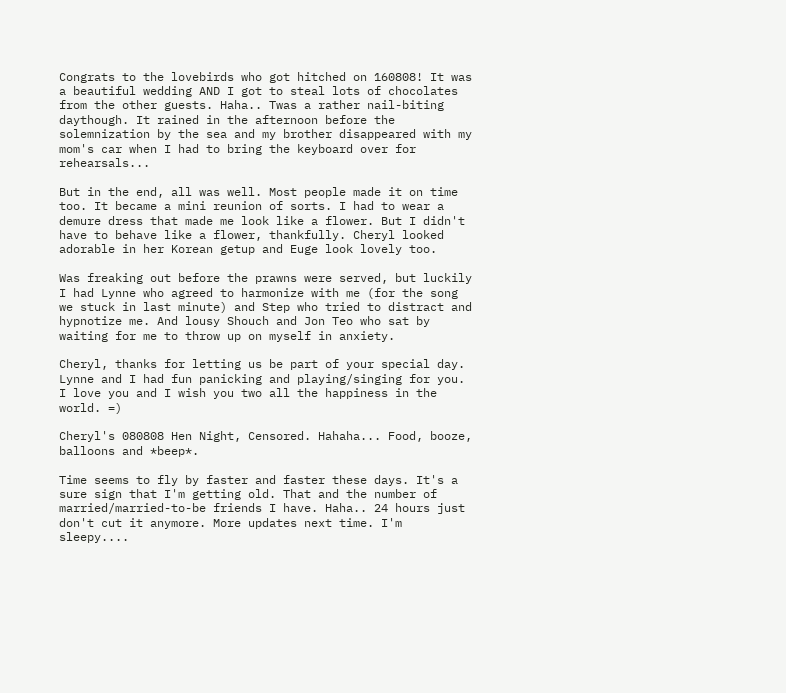Congrats to the lovebirds who got hitched on 160808! It was a beautiful wedding AND I got to steal lots of chocolates from the other guests. Haha.. Twas a rather nail-biting daythough. It rained in the afternoon before the solemnization by the sea and my brother disappeared with my mom's car when I had to bring the keyboard over for rehearsals...

But in the end, all was well. Most people made it on time too. It became a mini reunion of sorts. I had to wear a demure dress that made me look like a flower. But I didn't have to behave like a flower, thankfully. Cheryl looked adorable in her Korean getup and Euge look lovely too.

Was freaking out before the prawns were served, but luckily I had Lynne who agreed to harmonize with me (for the song we stuck in last minute) and Step who tried to distract and hypnotize me. And lousy Shouch and Jon Teo who sat by waiting for me to throw up on myself in anxiety.

Cheryl, thanks for letting us be part of your special day. Lynne and I had fun panicking and playing/singing for you. I love you and I wish you two all the happiness in the world. =)

Cheryl's 080808 Hen Night, Censored. Hahaha... Food, booze, balloons and *beep*.

Time seems to fly by faster and faster these days. It's a sure sign that I'm getting old. That and the number of married/married-to-be friends I have. Haha.. 24 hours just don't cut it anymore. More updates next time. I'm sleepy....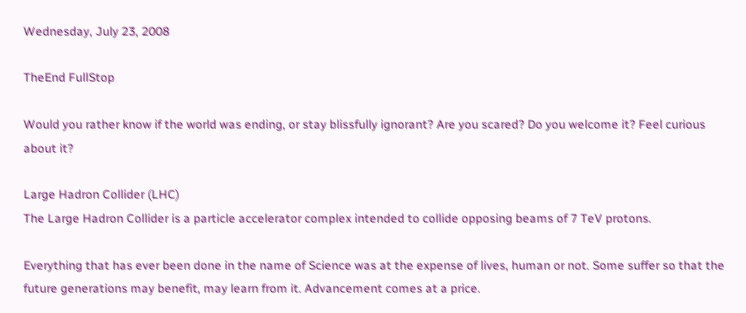Wednesday, July 23, 2008

TheEnd FullStop

Would you rather know if the world was ending, or stay blissfully ignorant? Are you scared? Do you welcome it? Feel curious about it?

Large Hadron Collider (LHC)
The Large Hadron Collider is a particle accelerator complex intended to collide opposing beams of 7 TeV protons.

Everything that has ever been done in the name of Science was at the expense of lives, human or not. Some suffer so that the future generations may benefit, may learn from it. Advancement comes at a price.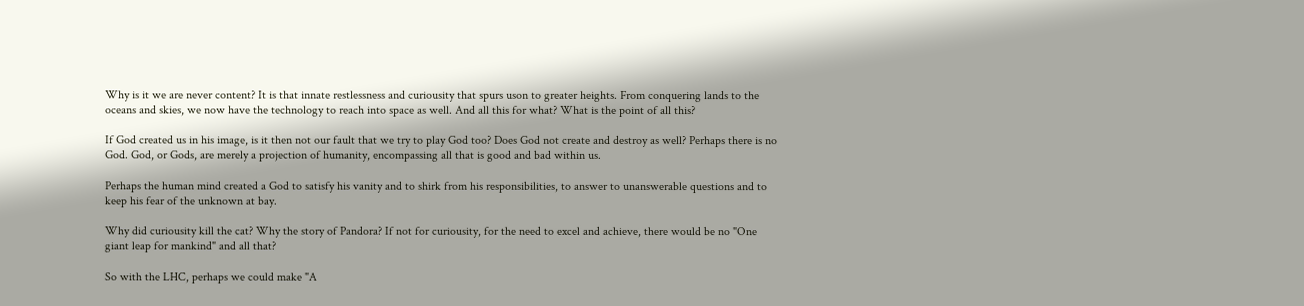Why is it we are never content? It is that innate restlessness and curiousity that spurs uson to greater heights. From conquering lands to the oceans and skies, we now have the technology to reach into space as well. And all this for what? What is the point of all this?

If God created us in his image, is it then not our fault that we try to play God too? Does God not create and destroy as well? Perhaps there is no God. God, or Gods, are merely a projection of humanity, encompassing all that is good and bad within us.

Perhaps the human mind created a God to satisfy his vanity and to shirk from his responsibilities, to answer to unanswerable questions and to keep his fear of the unknown at bay.

Why did curiousity kill the cat? Why the story of Pandora? If not for curiousity, for the need to excel and achieve, there would be no "One giant leap for mankind" and all that?

So with the LHC, perhaps we could make "A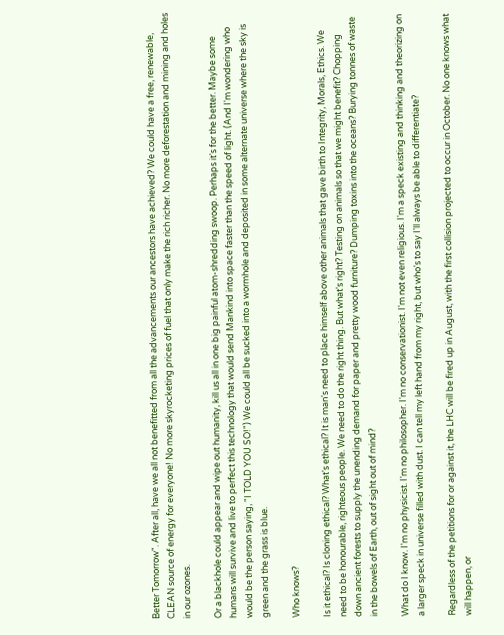Better Tomorrow". After all, have we all not benefitted from all the advancements our ancestors have achieved? We could have a free, renewable, CLEAN source of energy for everyone! No more skyrocketing prices of fuel that only make the rich richer. No more deforestation and mining and holes in our ozones.

Or a blackhole could appear and wipe out humanity, kill us all in one big painful atom-shredding swoop. Perhaps it's for the better. Maybe some humans will survive and live to perfect this technology that would send Mankind into space faster than the speed of light. (And I'm wondering who would be the person saying, "I TOLD YOU SO!") We could all be sucked into a wormhole and deposited in some alternate universe where the sky is green and the grass is blue.

Who knows?

Is it ethical? Is cloning ethical? What's ethical? It is man's need to place himself above other animals that gave birth to Integrity, Morals, Ethics. We need to be honourable, righteous people. We need to do the right thing. But what's right? Testing on animals so that we might benefit? Chopping down ancient forests to supply the unending demand for paper and pretty wood furniture? Dumping toxins into the oceans? Burying tonnes of waste in the bowels of Earth, out of sight out of mind?

What do I know. I'm no physicist. I'm no philosopher. I'm no conservationist. I'm not even religious. I'm a speck existing and thinking and theorizing on a larger speck in universe filled with dust. I can tell my left hand from my right, but who's to say I'll always be able to differentiate?

Regardless of the petitions for or against it, the LHC will be fired up in August, with the first collision projected to occur in October. No one knows what will happen, or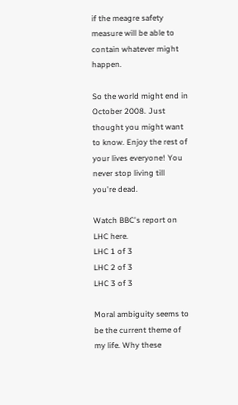if the meagre safety measure will be able to contain whatever might happen.

So the world might end in October 2008. Just thought you might want to know. Enjoy the rest of your lives everyone! You never stop living till you're dead.

Watch BBC's report on LHC here.
LHC 1 of 3
LHC 2 of 3
LHC 3 of 3

Moral ambiguity seems to be the current theme of my life. Why these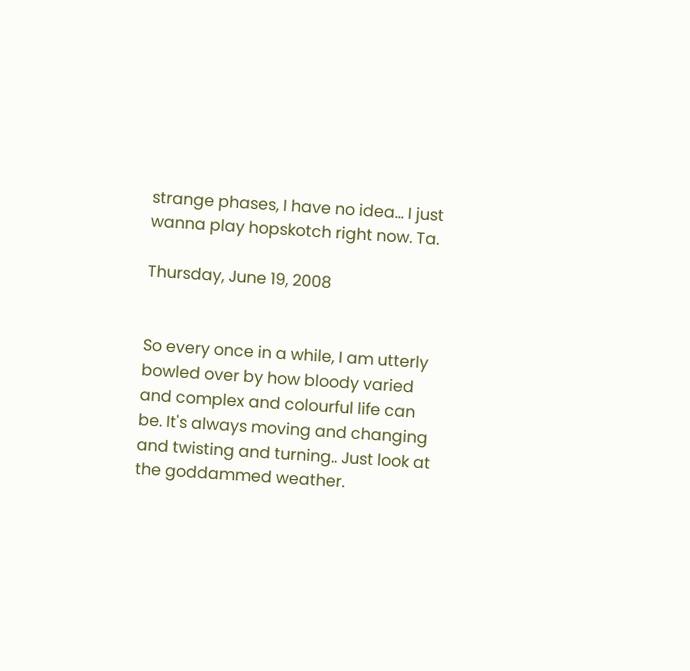strange phases, I have no idea... I just wanna play hopskotch right now. Ta.

Thursday, June 19, 2008


So every once in a while, I am utterly bowled over by how bloody varied and complex and colourful life can be. It's always moving and changing and twisting and turning.. Just look at the goddammed weather.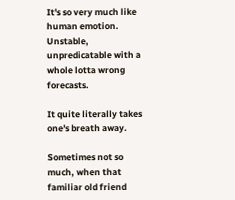It's so very much like human emotion. Unstable, unpredicatable with a whole lotta wrong forecasts.

It quite literally takes one's breath away.

Sometimes not so much, when that familiar old friend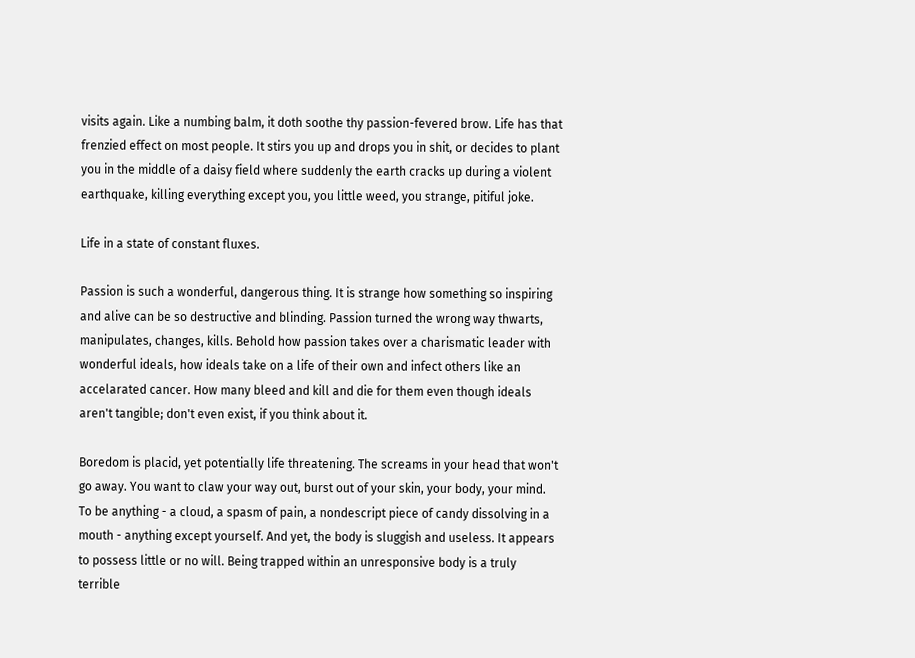visits again. Like a numbing balm, it doth soothe thy passion-fevered brow. Life has that frenzied effect on most people. It stirs you up and drops you in shit, or decides to plant you in the middle of a daisy field where suddenly the earth cracks up during a violent earthquake, killing everything except you, you little weed, you strange, pitiful joke.

Life in a state of constant fluxes.

Passion is such a wonderful, dangerous thing. It is strange how something so inspiring and alive can be so destructive and blinding. Passion turned the wrong way thwarts, manipulates, changes, kills. Behold how passion takes over a charismatic leader with wonderful ideals, how ideals take on a life of their own and infect others like an accelarated cancer. How many bleed and kill and die for them even though ideals aren't tangible; don't even exist, if you think about it.

Boredom is placid, yet potentially life threatening. The screams in your head that won't go away. You want to claw your way out, burst out of your skin, your body, your mind. To be anything - a cloud, a spasm of pain, a nondescript piece of candy dissolving in a mouth - anything except yourself. And yet, the body is sluggish and useless. It appears to possess little or no will. Being trapped within an unresponsive body is a truly terrible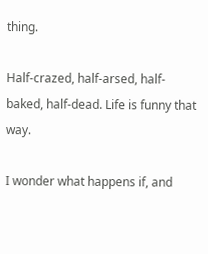thing.

Half-crazed, half-arsed, half-baked, half-dead. Life is funny that way.

I wonder what happens if, and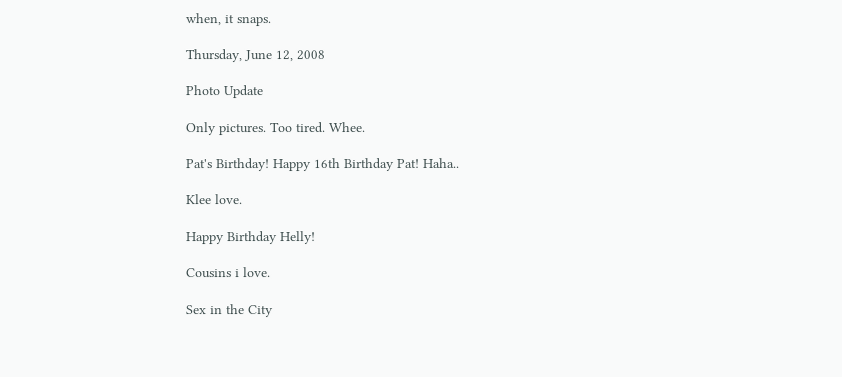when, it snaps.

Thursday, June 12, 2008

Photo Update

Only pictures. Too tired. Whee.

Pat's Birthday! Happy 16th Birthday Pat! Haha..

Klee love.

Happy Birthday Helly!

Cousins i love.

Sex in the City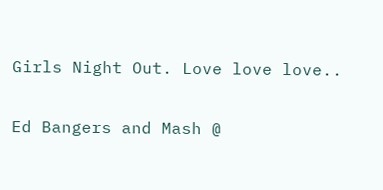Girls Night Out. Love love love..

Ed Bangers and Mash @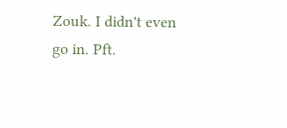Zouk. I didn't even go in. Pft.